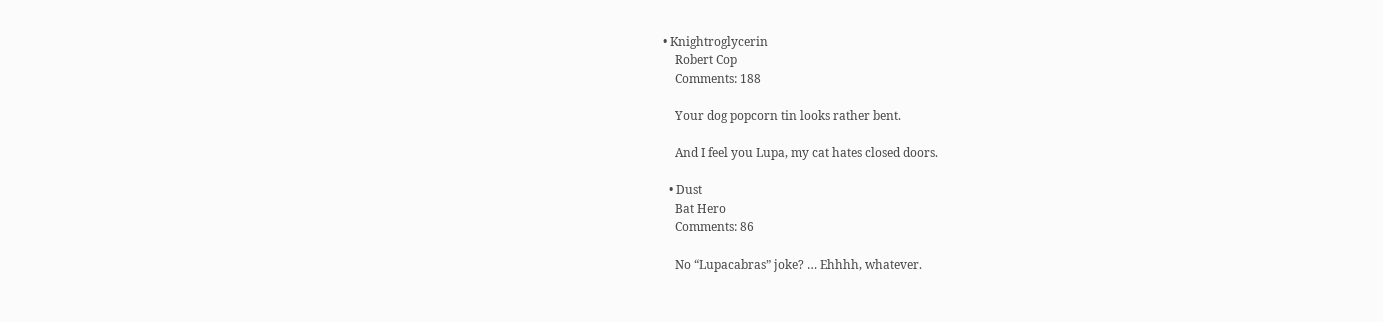• Knightroglycerin
    Robert Cop
    Comments: 188

    Your dog popcorn tin looks rather bent.

    And I feel you Lupa, my cat hates closed doors.

  • Dust
    Bat Hero
    Comments: 86

    No “Lupacabras” joke? … Ehhhh, whatever.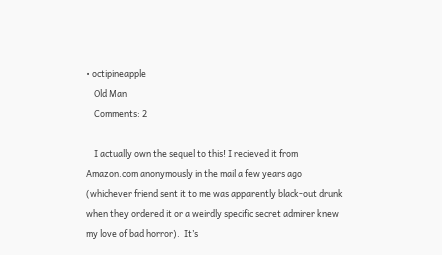• octipineapple
    Old Man
    Comments: 2

    I actually own the sequel to this! I recieved it from Amazon.com anonymously in the mail a few years ago (whichever friend sent it to me was apparently black-out drunk when they ordered it or a weirdly specific secret admirer knew my love of bad horror).  It’s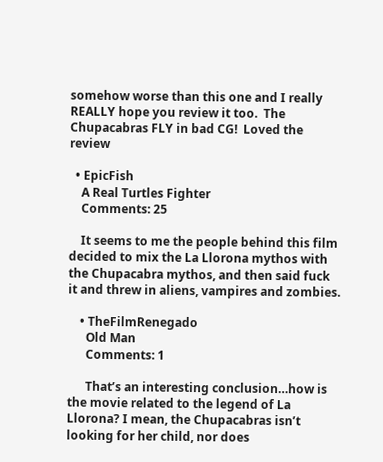somehow worse than this one and I really REALLY hope you review it too.  The Chupacabras FLY in bad CG!  Loved the review

  • EpicFish
    A Real Turtles Fighter
    Comments: 25

    It seems to me the people behind this film decided to mix the La Llorona mythos with the Chupacabra mythos, and then said fuck it and threw in aliens, vampires and zombies.

    • TheFilmRenegado
      Old Man
      Comments: 1

      That’s an interesting conclusion…how is the movie related to the legend of La Llorona? I mean, the Chupacabras isn’t looking for her child, nor does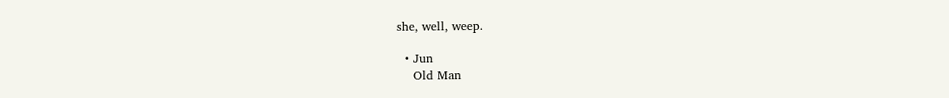she, well, weep.

  • Jun
    Old Man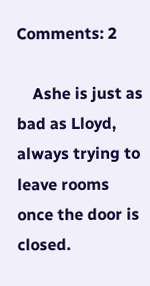Comments: 2

    Ashe is just as bad as Lloyd, always trying to leave rooms once the door is closed.